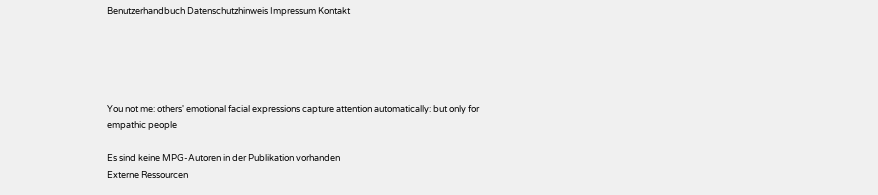Benutzerhandbuch Datenschutzhinweis Impressum Kontakt





You not me: others' emotional facial expressions capture attention automatically: but only for empathic people

Es sind keine MPG-Autoren in der Publikation vorhanden
Externe Ressourcen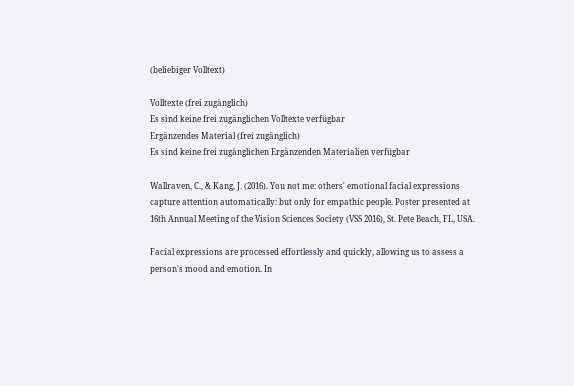(beliebiger Volltext)

Volltexte (frei zugänglich)
Es sind keine frei zugänglichen Volltexte verfügbar
Ergänzendes Material (frei zugänglich)
Es sind keine frei zugänglichen Ergänzenden Materialien verfügbar

Wallraven, C., & Kang, J. (2016). You not me: others' emotional facial expressions capture attention automatically: but only for empathic people. Poster presented at 16th Annual Meeting of the Vision Sciences Society (VSS 2016), St. Pete Beach, FL, USA.

Facial expressions are processed effortlessly and quickly, allowing us to assess a person's mood and emotion. In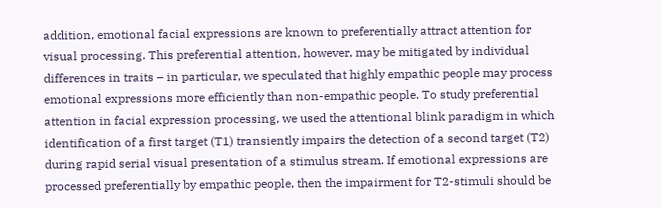addition, emotional facial expressions are known to preferentially attract attention for visual processing. This preferential attention, however, may be mitigated by individual differences in traits – in particular, we speculated that highly empathic people may process emotional expressions more efficiently than non-empathic people. To study preferential attention in facial expression processing, we used the attentional blink paradigm in which identification of a first target (T1) transiently impairs the detection of a second target (T2) during rapid serial visual presentation of a stimulus stream. If emotional expressions are processed preferentially by empathic people, then the impairment for T2-stimuli should be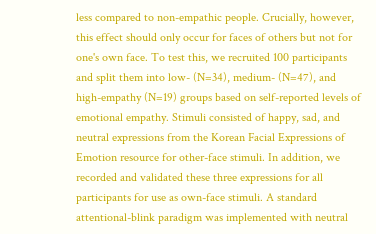less compared to non-empathic people. Crucially, however, this effect should only occur for faces of others but not for one's own face. To test this, we recruited 100 participants and split them into low- (N=34), medium- (N=47), and high-empathy (N=19) groups based on self-reported levels of emotional empathy. Stimuli consisted of happy, sad, and neutral expressions from the Korean Facial Expressions of Emotion resource for other-face stimuli. In addition, we recorded and validated these three expressions for all participants for use as own-face stimuli. A standard attentional-blink paradigm was implemented with neutral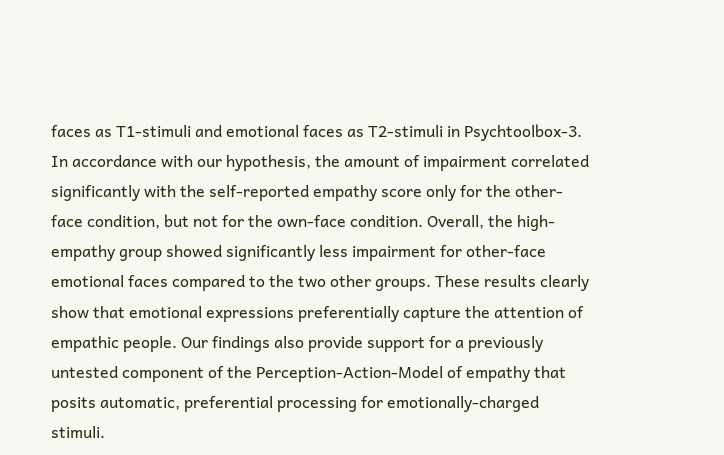faces as T1-stimuli and emotional faces as T2-stimuli in Psychtoolbox-3. In accordance with our hypothesis, the amount of impairment correlated significantly with the self-reported empathy score only for the other-face condition, but not for the own-face condition. Overall, the high-empathy group showed significantly less impairment for other-face emotional faces compared to the two other groups. These results clearly show that emotional expressions preferentially capture the attention of empathic people. Our findings also provide support for a previously untested component of the Perception-Action-Model of empathy that posits automatic, preferential processing for emotionally-charged stimuli.